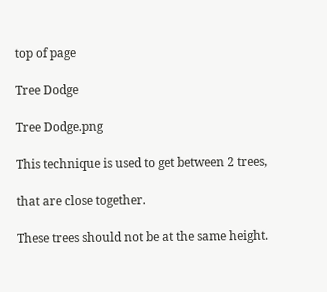top of page

Tree Dodge

Tree Dodge.png

This technique is used to get between 2 trees,

that are close together.

These trees should not be at the same height.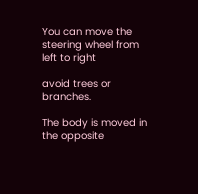You can move the steering wheel from left to right

avoid trees or branches.

The body is moved in the opposite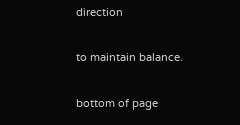direction

to maintain balance.

bottom of page